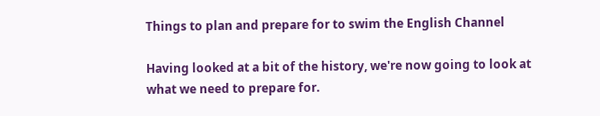Things to plan and prepare for to swim the English Channel

Having looked at a bit of the history, we're now going to look at what we need to prepare for.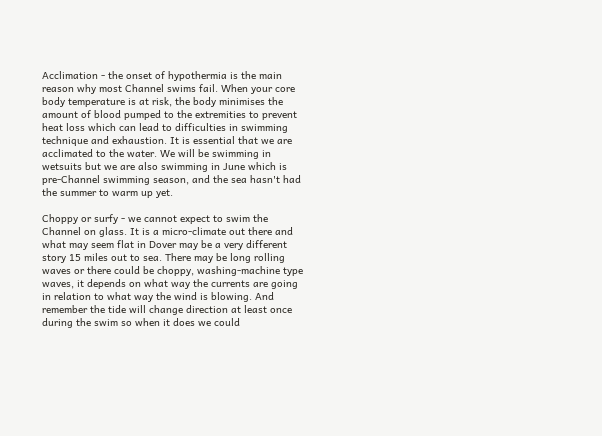Acclimation - the onset of hypothermia is the main reason why most Channel swims fail. When your core body temperature is at risk, the body minimises the amount of blood pumped to the extremities to prevent heat loss which can lead to difficulties in swimming technique and exhaustion. It is essential that we are acclimated to the water. We will be swimming in wetsuits but we are also swimming in June which is pre-Channel swimming season, and the sea hasn't had the summer to warm up yet.

Choppy or surfy - we cannot expect to swim the Channel on glass. It is a micro-climate out there and what may seem flat in Dover may be a very different story 15 miles out to sea. There may be long rolling waves or there could be choppy, washing-machine type waves, it depends on what way the currents are going in relation to what way the wind is blowing. And remember the tide will change direction at least once during the swim so when it does we could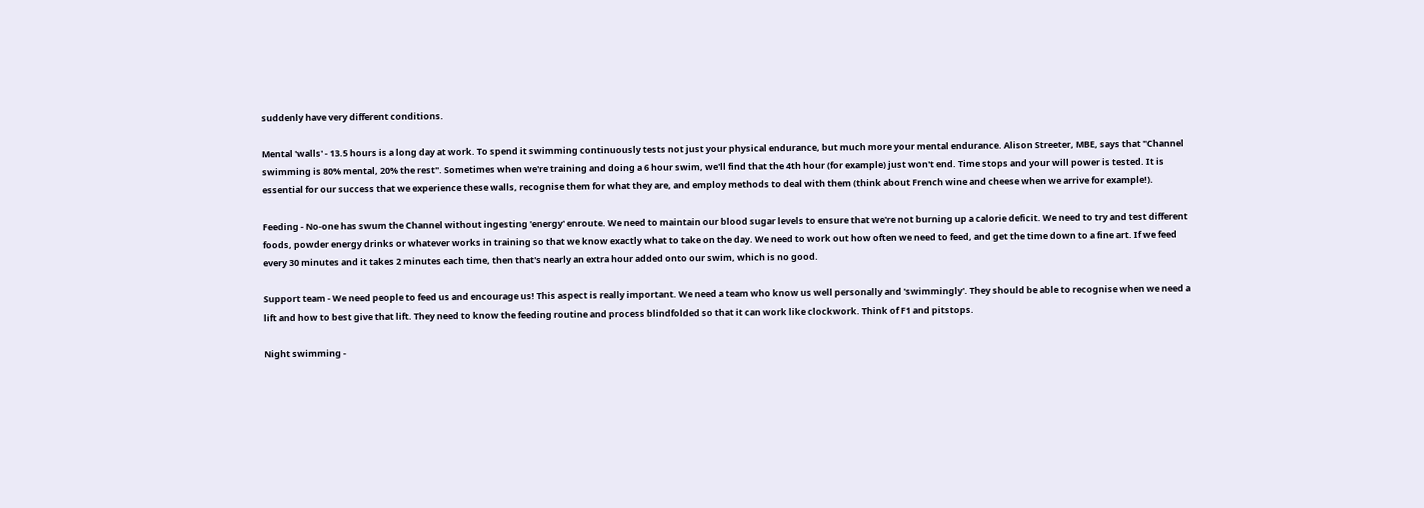suddenly have very different conditions.

Mental 'walls' - 13.5 hours is a long day at work. To spend it swimming continuously tests not just your physical endurance, but much more your mental endurance. Alison Streeter, MBE, says that "Channel swimming is 80% mental, 20% the rest". Sometimes when we're training and doing a 6 hour swim, we'll find that the 4th hour (for example) just won't end. Time stops and your will power is tested. It is essential for our success that we experience these walls, recognise them for what they are, and employ methods to deal with them (think about French wine and cheese when we arrive for example!).

Feeding - No-one has swum the Channel without ingesting 'energy' enroute. We need to maintain our blood sugar levels to ensure that we're not burning up a calorie deficit. We need to try and test different foods, powder energy drinks or whatever works in training so that we know exactly what to take on the day. We need to work out how often we need to feed, and get the time down to a fine art. If we feed every 30 minutes and it takes 2 minutes each time, then that's nearly an extra hour added onto our swim, which is no good.

Support team - We need people to feed us and encourage us! This aspect is really important. We need a team who know us well personally and 'swimmingly'. They should be able to recognise when we need a lift and how to best give that lift. They need to know the feeding routine and process blindfolded so that it can work like clockwork. Think of F1 and pitstops.

Night swimming -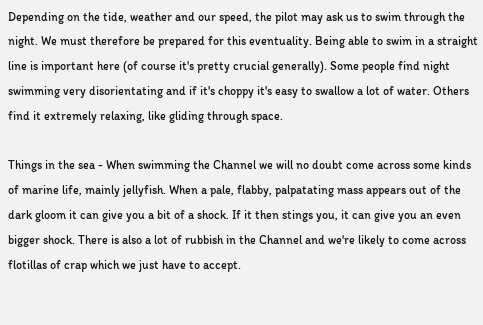Depending on the tide, weather and our speed, the pilot may ask us to swim through the night. We must therefore be prepared for this eventuality. Being able to swim in a straight line is important here (of course it's pretty crucial generally). Some people find night swimming very disorientating and if it's choppy it's easy to swallow a lot of water. Others find it extremely relaxing, like gliding through space.

Things in the sea - When swimming the Channel we will no doubt come across some kinds of marine life, mainly jellyfish. When a pale, flabby, palpatating mass appears out of the dark gloom it can give you a bit of a shock. If it then stings you, it can give you an even bigger shock. There is also a lot of rubbish in the Channel and we're likely to come across flotillas of crap which we just have to accept.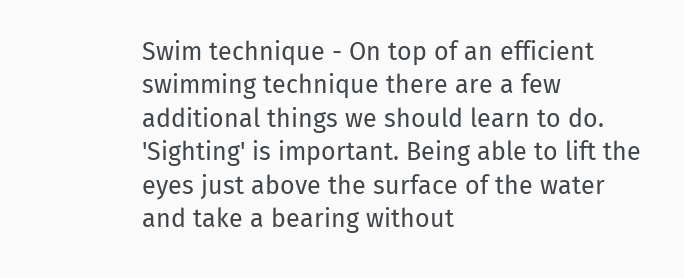Swim technique - On top of an efficient swimming technique there are a few additional things we should learn to do. 'Sighting' is important. Being able to lift the eyes just above the surface of the water and take a bearing without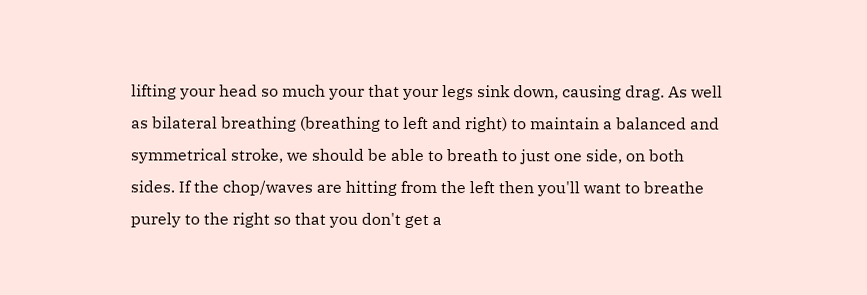lifting your head so much your that your legs sink down, causing drag. As well as bilateral breathing (breathing to left and right) to maintain a balanced and symmetrical stroke, we should be able to breath to just one side, on both sides. If the chop/waves are hitting from the left then you'll want to breathe purely to the right so that you don't get a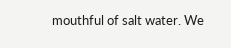mouthful of salt water. We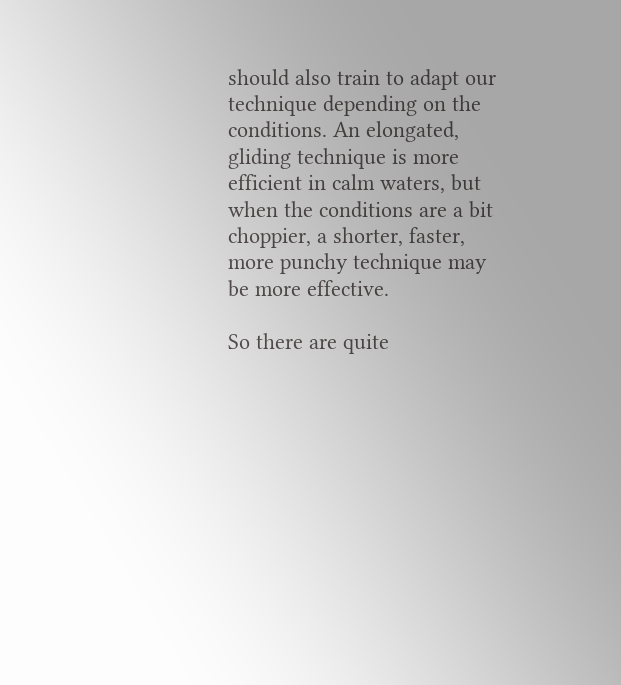should also train to adapt our technique depending on the conditions. An elongated, gliding technique is more efficient in calm waters, but when the conditions are a bit choppier, a shorter, faster, more punchy technique may be more effective.

So there are quite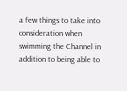a few things to take into consideration when swimming the Channel in addition to being able to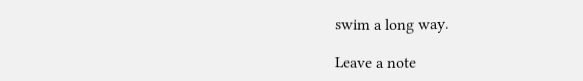swim a long way.

Leave a note